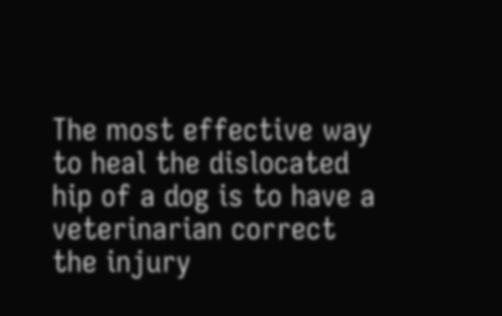The most effective way to heal the dislocated hip of a dog is to have a veterinarian correct the injury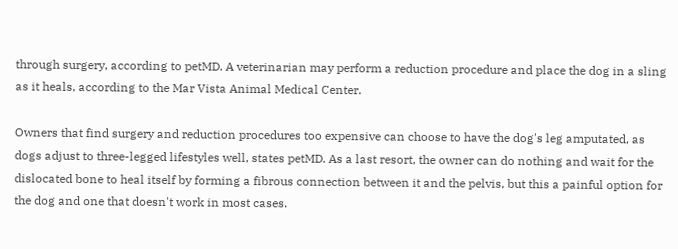through surgery, according to petMD. A veterinarian may perform a reduction procedure and place the dog in a sling as it heals, according to the Mar Vista Animal Medical Center.

Owners that find surgery and reduction procedures too expensive can choose to have the dog's leg amputated, as dogs adjust to three-legged lifestyles well, states petMD. As a last resort, the owner can do nothing and wait for the dislocated bone to heal itself by forming a fibrous connection between it and the pelvis, but this a painful option for the dog and one that doesn't work in most cases.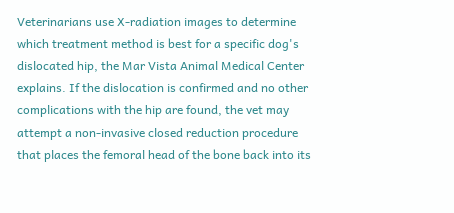Veterinarians use X-radiation images to determine which treatment method is best for a specific dog's dislocated hip, the Mar Vista Animal Medical Center explains. If the dislocation is confirmed and no other complications with the hip are found, the vet may attempt a non-invasive closed reduction procedure that places the femoral head of the bone back into its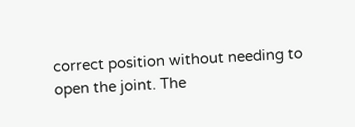correct position without needing to open the joint. The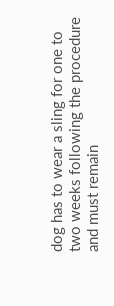dog has to wear a sling for one to two weeks following the procedure and must remain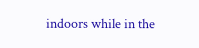indoors while in the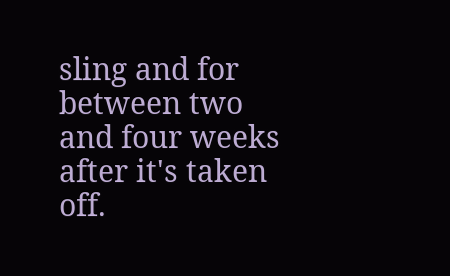sling and for between two and four weeks after it's taken off.